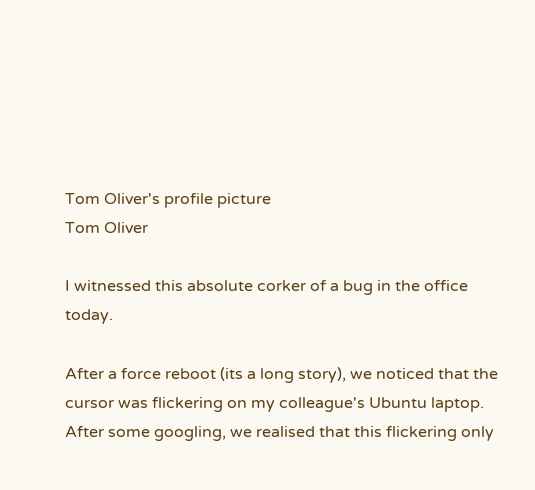Tom Oliver's profile picture
Tom Oliver

I witnessed this absolute corker of a bug in the office today.

After a force reboot (its a long story), we noticed that the cursor was flickering on my colleague's Ubuntu laptop. After some googling, we realised that this flickering only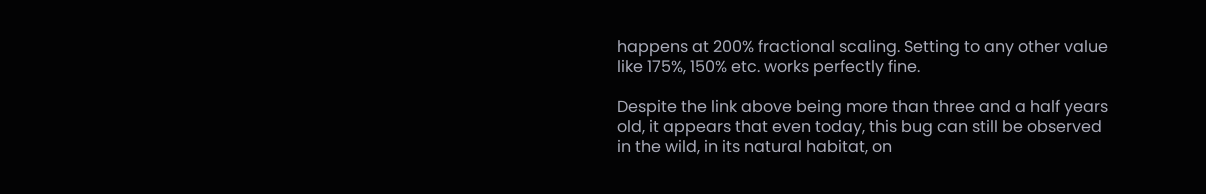happens at 200% fractional scaling. Setting to any other value like 175%, 150% etc. works perfectly fine.

Despite the link above being more than three and a half years old, it appears that even today, this bug can still be observed in the wild, in its natural habitat, on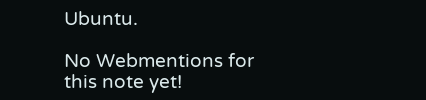Ubuntu.

No Webmentions for this note yet!